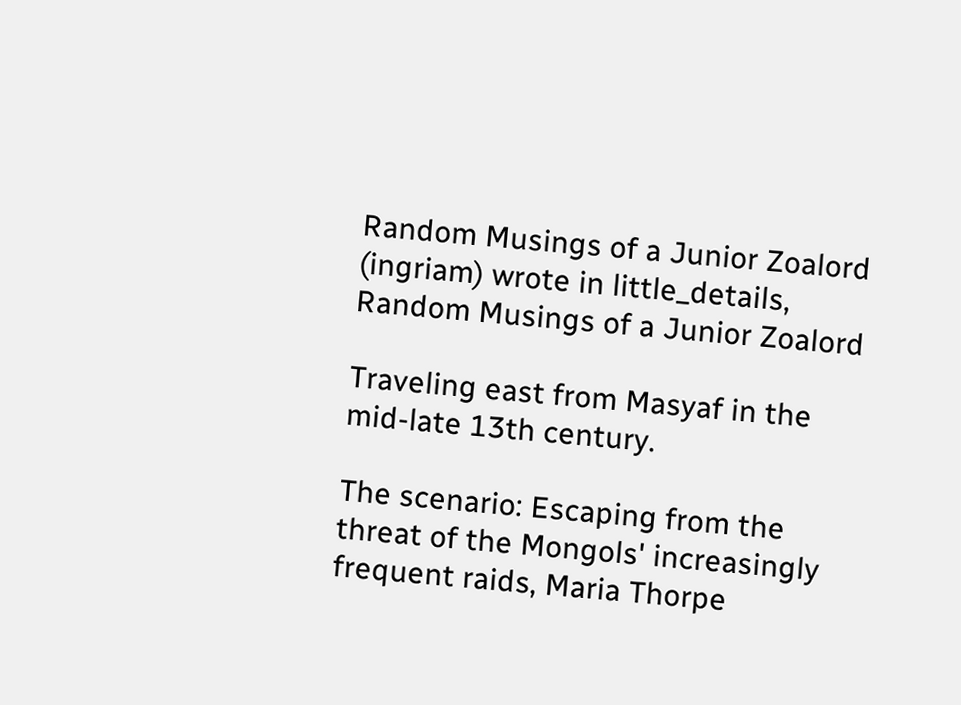Random Musings of a Junior Zoalord (ingriam) wrote in little_details,
Random Musings of a Junior Zoalord

Traveling east from Masyaf in the mid-late 13th century.

The scenario: Escaping from the threat of the Mongols' increasingly frequent raids, Maria Thorpe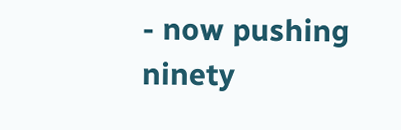- now pushing ninety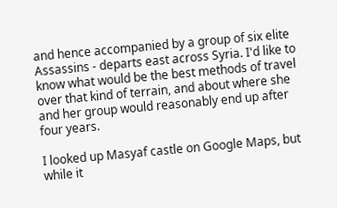and hence accompanied by a group of six elite Assassins - departs east across Syria. I'd like to know what would be the best methods of travel over that kind of terrain, and about where she and her group would reasonably end up after four years.

I looked up Masyaf castle on Google Maps, but while it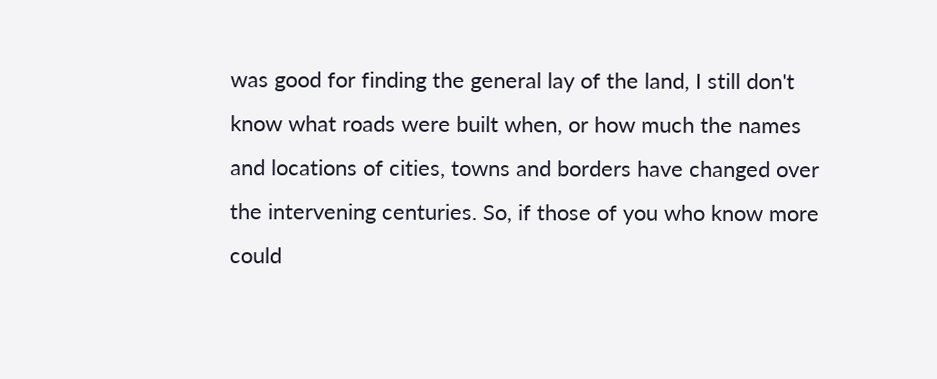was good for finding the general lay of the land, I still don't know what roads were built when, or how much the names and locations of cities, towns and borders have changed over the intervening centuries. So, if those of you who know more could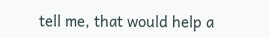tell me, that would help a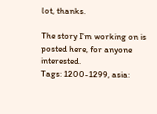lot, thanks.

The story I'm working on is posted here, for anyone interested.
Tags: 1200-1299, asia: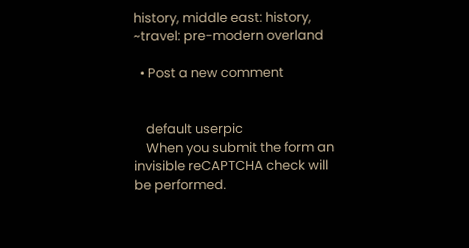history, middle east: history, ~travel: pre-modern overland

  • Post a new comment


    default userpic
    When you submit the form an invisible reCAPTCHA check will be performed.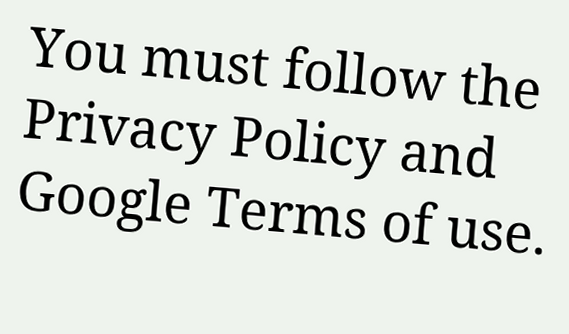You must follow the Privacy Policy and Google Terms of use.